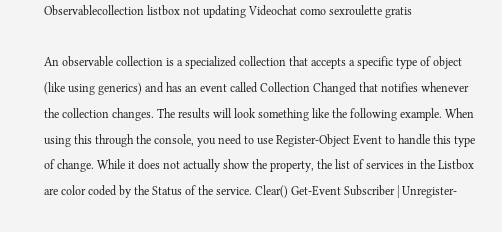Observablecollection listbox not updating Videochat como sexroulette gratis

An observable collection is a specialized collection that accepts a specific type of object (like using generics) and has an event called Collection Changed that notifies whenever the collection changes. The results will look something like the following example. When using this through the console, you need to use Register-Object Event to handle this type of change. While it does not actually show the property, the list of services in the Listbox are color coded by the Status of the service. Clear() Get-Event Subscriber | Unregister-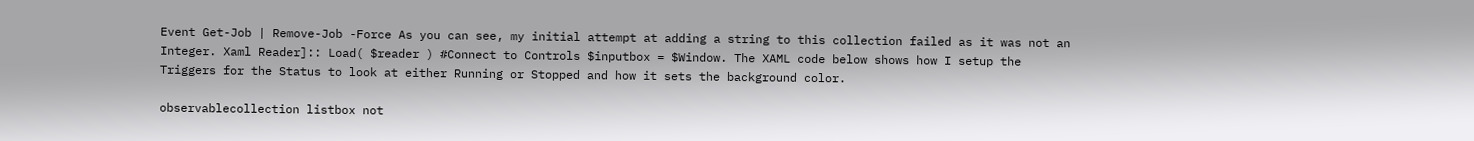Event Get-Job | Remove-Job -Force As you can see, my initial attempt at adding a string to this collection failed as it was not an Integer. Xaml Reader]:: Load( $reader ) #Connect to Controls $inputbox = $Window. The XAML code below shows how I setup the Triggers for the Status to look at either Running or Stopped and how it sets the background color.

observablecollection listbox not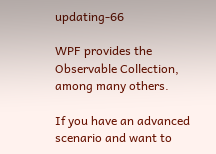updating-66

WPF provides the Observable Collection, among many others.

If you have an advanced scenario and want to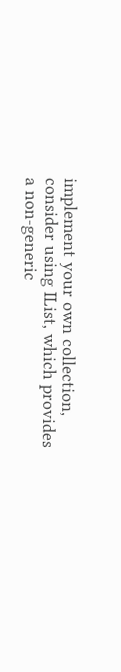implement your own collection, consider using IList, which provides a non-generic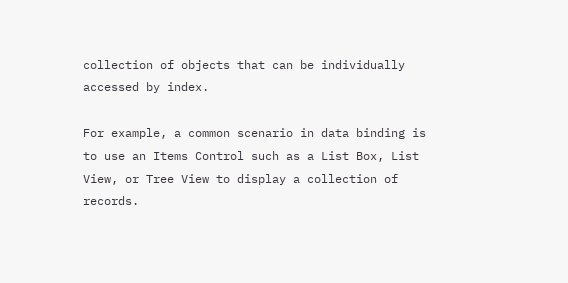collection of objects that can be individually accessed by index.

For example, a common scenario in data binding is to use an Items Control such as a List Box, List View, or Tree View to display a collection of records.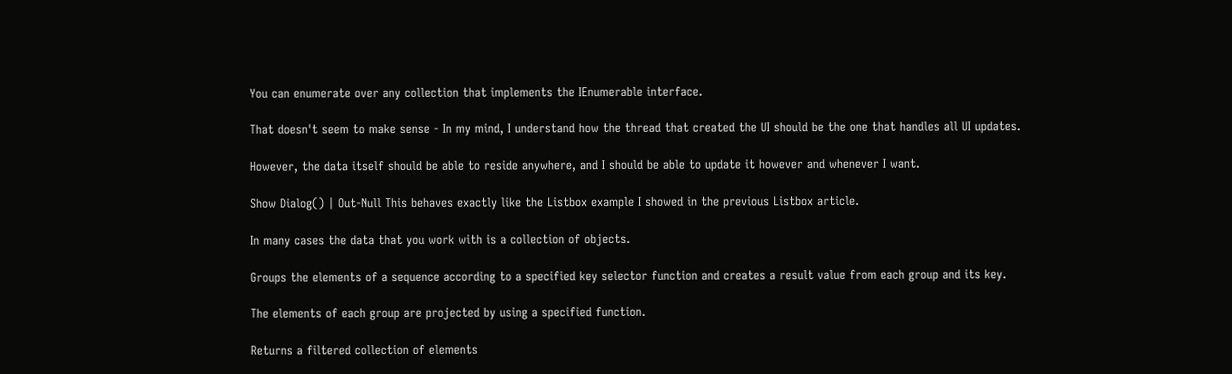You can enumerate over any collection that implements the IEnumerable interface.

That doesn't seem to make sense - In my mind, I understand how the thread that created the UI should be the one that handles all UI updates.

However, the data itself should be able to reside anywhere, and I should be able to update it however and whenever I want.

Show Dialog() | Out-Null This behaves exactly like the Listbox example I showed in the previous Listbox article.

In many cases the data that you work with is a collection of objects.

Groups the elements of a sequence according to a specified key selector function and creates a result value from each group and its key.

The elements of each group are projected by using a specified function.

Returns a filtered collection of elements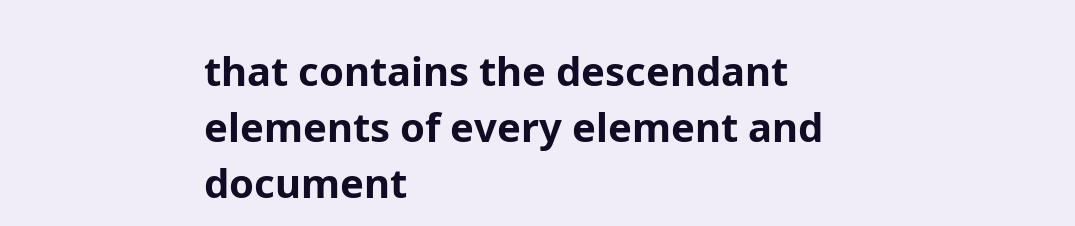that contains the descendant elements of every element and document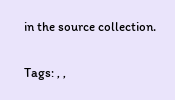in the source collection.

Tags: , ,